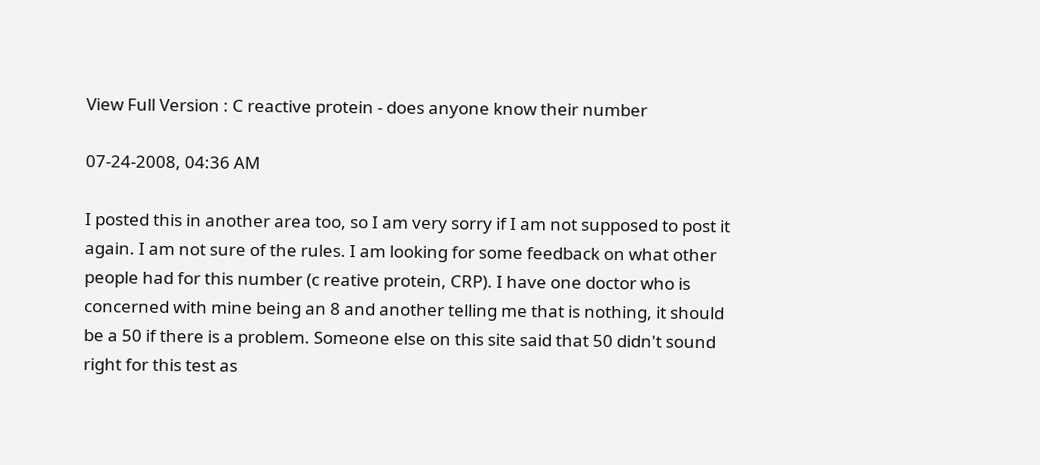View Full Version : C reactive protein - does anyone know their number

07-24-2008, 04:36 AM

I posted this in another area too, so I am very sorry if I am not supposed to post it again. I am not sure of the rules. I am looking for some feedback on what other people had for this number (c reative protein, CRP). I have one doctor who is concerned with mine being an 8 and another telling me that is nothing, it should be a 50 if there is a problem. Someone else on this site said that 50 didn't sound right for this test as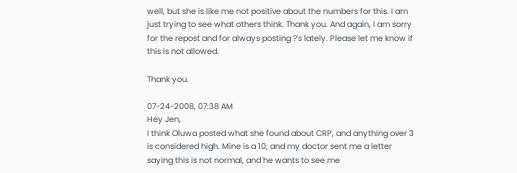well, but she is like me not positive about the numbers for this. I am just trying to see what others think. Thank you. And again, I am sorry for the repost and for always posting ?'s lately. Please let me know if this is not allowed.

Thank you.

07-24-2008, 07:38 AM
Hey Jen,
I think Oluwa posted what she found about CRP, and anything over 3 is considered high. Mine is a 10, and my doctor sent me a letter saying this is not normal, and he wants to see me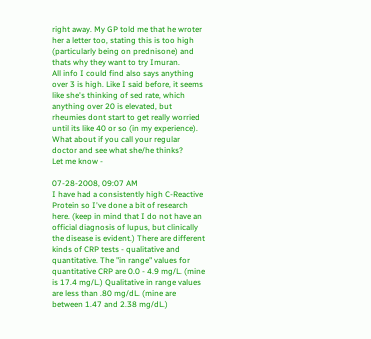right away. My GP told me that he wroter her a letter too, stating this is too high (particularly being on prednisone) and thats why they want to try Imuran.
All info I could find also says anything over 3 is high. Like I said before, it seems like she's thinking of sed rate, which anything over 20 is elevated, but rheumies dont start to get really worried until its like 40 or so (in my experience).
What about if you call your regular doctor and see what she/he thinks?
Let me know -

07-28-2008, 09:07 AM
I have had a consistently high C-Reactive Protein so I've done a bit of research here. (keep in mind that I do not have an official diagnosis of lupus, but clinically the disease is evident.) There are different kinds of CRP tests - qualitative and quantitative. The "in range" values for quantitative CRP are 0.0 - 4.9 mg/L. (mine is 17.4 mg/L.) Qualitative in range values are less than .80 mg/dL. (mine are between 1.47 and 2.38 mg/dL.)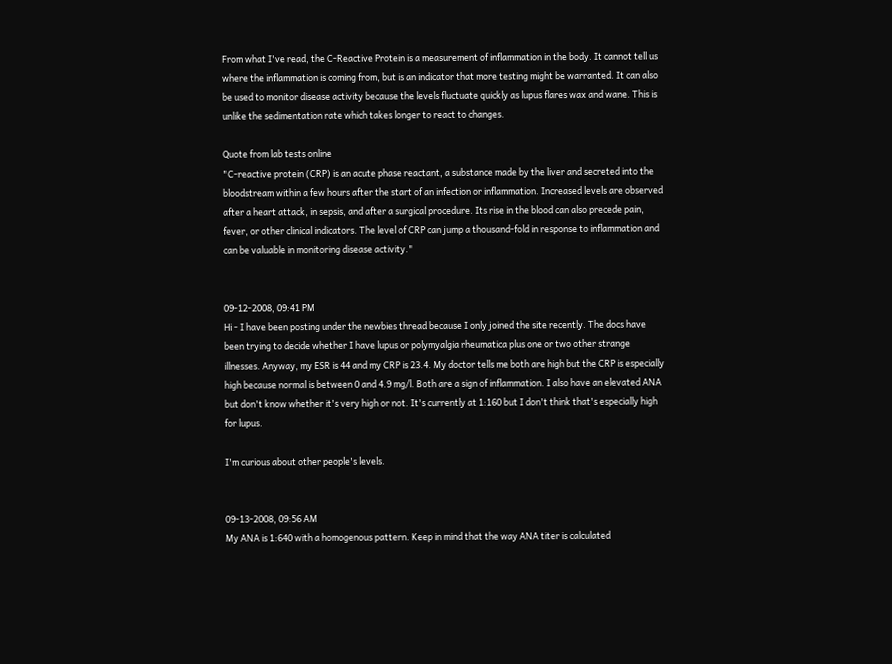From what I've read, the C-Reactive Protein is a measurement of inflammation in the body. It cannot tell us where the inflammation is coming from, but is an indicator that more testing might be warranted. It can also be used to monitor disease activity because the levels fluctuate quickly as lupus flares wax and wane. This is unlike the sedimentation rate which takes longer to react to changes.

Quote from lab tests online
"C-reactive protein (CRP) is an acute phase reactant, a substance made by the liver and secreted into the bloodstream within a few hours after the start of an infection or inflammation. Increased levels are observed after a heart attack, in sepsis, and after a surgical procedure. Its rise in the blood can also precede pain, fever, or other clinical indicators. The level of CRP can jump a thousand-fold in response to inflammation and can be valuable in monitoring disease activity."


09-12-2008, 09:41 PM
Hi - I have been posting under the newbies thread because I only joined the site recently. The docs have been trying to decide whether I have lupus or polymyalgia rheumatica plus one or two other strange illnesses. Anyway, my ESR is 44 and my CRP is 23.4. My doctor tells me both are high but the CRP is especially high because normal is between 0 and 4.9 mg/l. Both are a sign of inflammation. I also have an elevated ANA but don't know whether it's very high or not. It's currently at 1:160 but I don't think that's especially high for lupus.

I'm curious about other people's levels.


09-13-2008, 09:56 AM
My ANA is 1:640 with a homogenous pattern. Keep in mind that the way ANA titer is calculated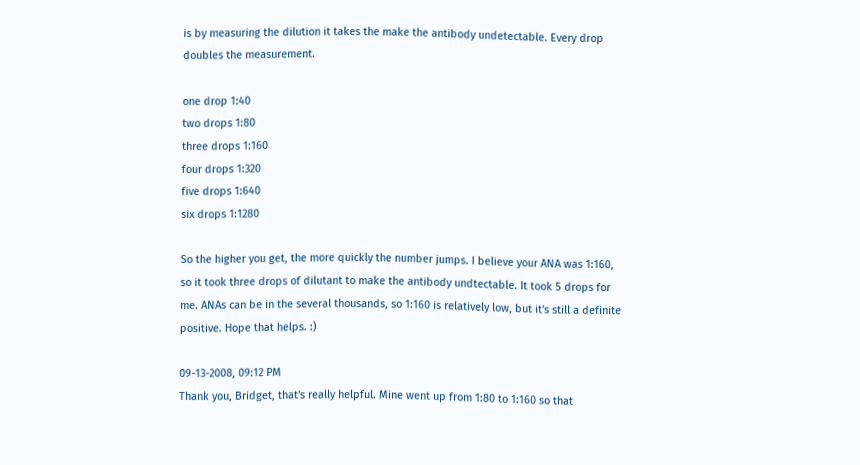is by measuring the dilution it takes the make the antibody undetectable. Every drop doubles the measurement.

one drop 1:40
two drops 1:80
three drops 1:160
four drops 1:320
five drops 1:640
six drops 1:1280

So the higher you get, the more quickly the number jumps. I believe your ANA was 1:160, so it took three drops of dilutant to make the antibody undtectable. It took 5 drops for me. ANAs can be in the several thousands, so 1:160 is relatively low, but it's still a definite positive. Hope that helps. :)

09-13-2008, 09:12 PM
Thank you, Bridget, that's really helpful. Mine went up from 1:80 to 1:160 so that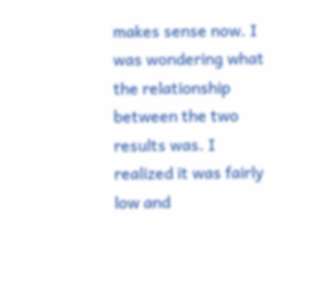makes sense now. I was wondering what the relationship between the two results was. I realized it was fairly low and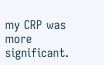my CRP was more significant.